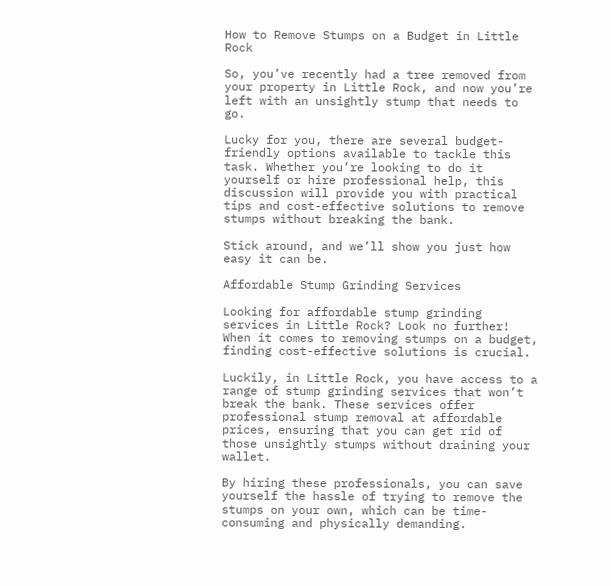How to Remove Stumps on a Budget in Little Rock

So, you’ve recently had a tree removed from your property in Little Rock, and now you’re left with an unsightly stump that needs to go.

Lucky for you, there are several budget-friendly options available to tackle this task. Whether you’re looking to do it yourself or hire professional help, this discussion will provide you with practical tips and cost-effective solutions to remove stumps without breaking the bank.

Stick around, and we’ll show you just how easy it can be.

Affordable Stump Grinding Services

Looking for affordable stump grinding services in Little Rock? Look no further! When it comes to removing stumps on a budget, finding cost-effective solutions is crucial.

Luckily, in Little Rock, you have access to a range of stump grinding services that won’t break the bank. These services offer professional stump removal at affordable prices, ensuring that you can get rid of those unsightly stumps without draining your wallet.

By hiring these professionals, you can save yourself the hassle of trying to remove the stumps on your own, which can be time-consuming and physically demanding.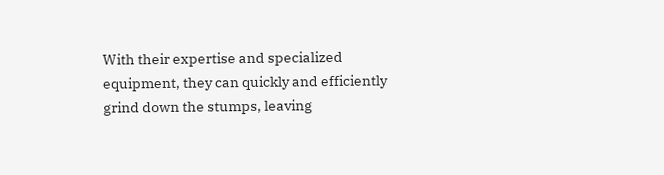With their expertise and specialized equipment, they can quickly and efficiently grind down the stumps, leaving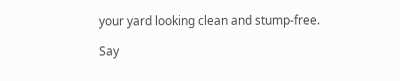your yard looking clean and stump-free.

Say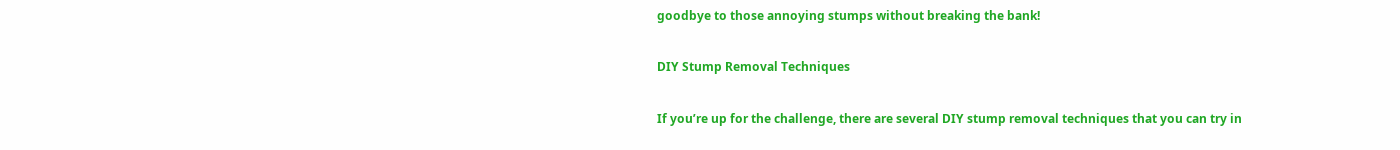goodbye to those annoying stumps without breaking the bank!

DIY Stump Removal Techniques

If you’re up for the challenge, there are several DIY stump removal techniques that you can try in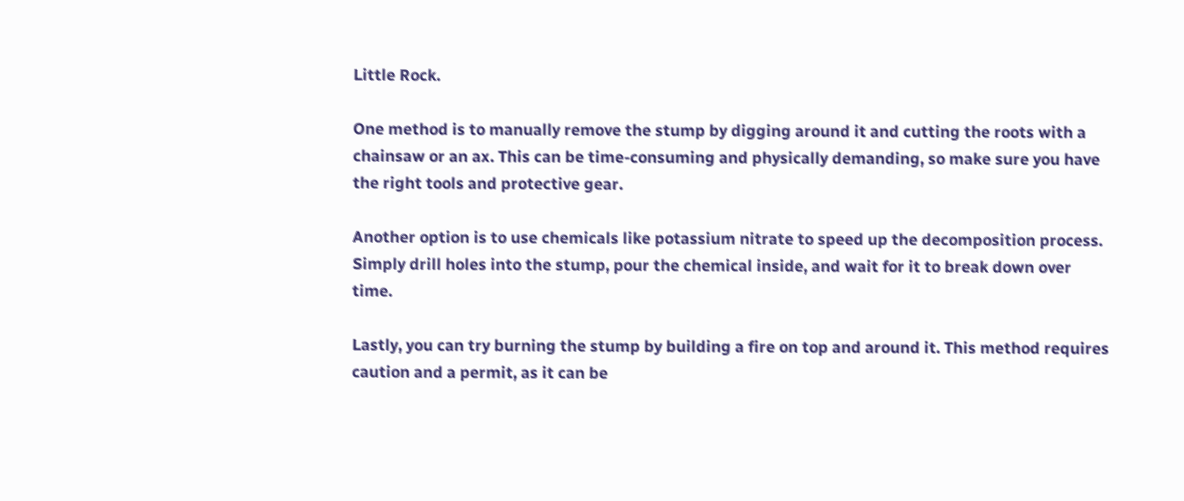Little Rock.

One method is to manually remove the stump by digging around it and cutting the roots with a chainsaw or an ax. This can be time-consuming and physically demanding, so make sure you have the right tools and protective gear.

Another option is to use chemicals like potassium nitrate to speed up the decomposition process. Simply drill holes into the stump, pour the chemical inside, and wait for it to break down over time.

Lastly, you can try burning the stump by building a fire on top and around it. This method requires caution and a permit, as it can be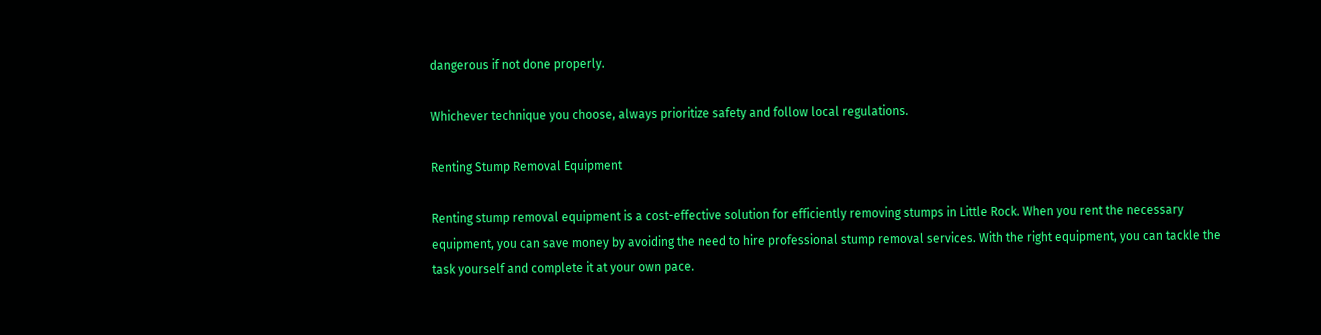dangerous if not done properly.

Whichever technique you choose, always prioritize safety and follow local regulations.

Renting Stump Removal Equipment

Renting stump removal equipment is a cost-effective solution for efficiently removing stumps in Little Rock. When you rent the necessary equipment, you can save money by avoiding the need to hire professional stump removal services. With the right equipment, you can tackle the task yourself and complete it at your own pace.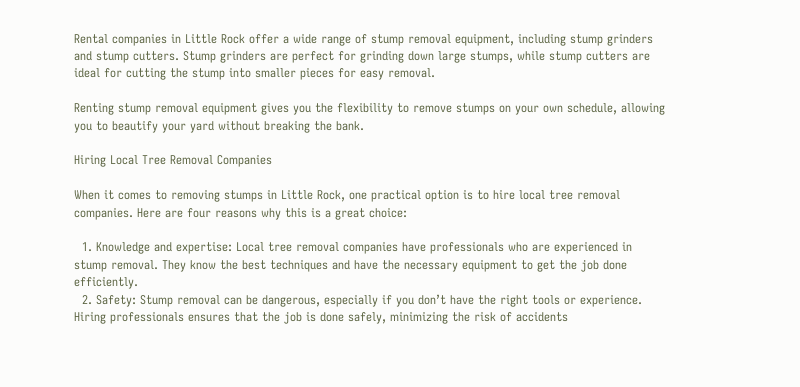Rental companies in Little Rock offer a wide range of stump removal equipment, including stump grinders and stump cutters. Stump grinders are perfect for grinding down large stumps, while stump cutters are ideal for cutting the stump into smaller pieces for easy removal.

Renting stump removal equipment gives you the flexibility to remove stumps on your own schedule, allowing you to beautify your yard without breaking the bank.

Hiring Local Tree Removal Companies

When it comes to removing stumps in Little Rock, one practical option is to hire local tree removal companies. Here are four reasons why this is a great choice:

  1. Knowledge and expertise: Local tree removal companies have professionals who are experienced in stump removal. They know the best techniques and have the necessary equipment to get the job done efficiently.
  2. Safety: Stump removal can be dangerous, especially if you don’t have the right tools or experience. Hiring professionals ensures that the job is done safely, minimizing the risk of accidents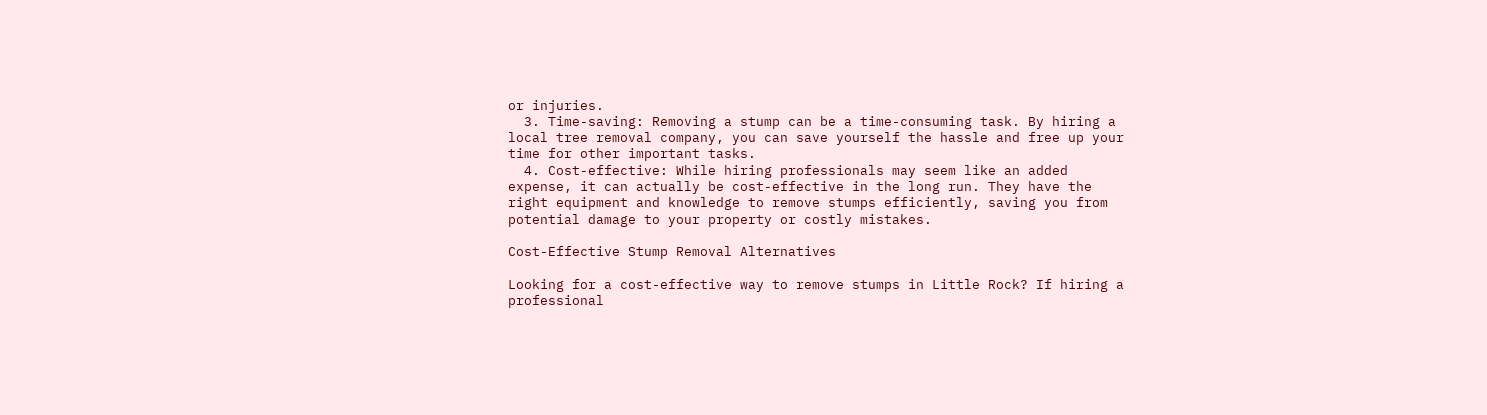or injuries.
  3. Time-saving: Removing a stump can be a time-consuming task. By hiring a local tree removal company, you can save yourself the hassle and free up your time for other important tasks.
  4. Cost-effective: While hiring professionals may seem like an added expense, it can actually be cost-effective in the long run. They have the right equipment and knowledge to remove stumps efficiently, saving you from potential damage to your property or costly mistakes.

Cost-Effective Stump Removal Alternatives

Looking for a cost-effective way to remove stumps in Little Rock? If hiring a professional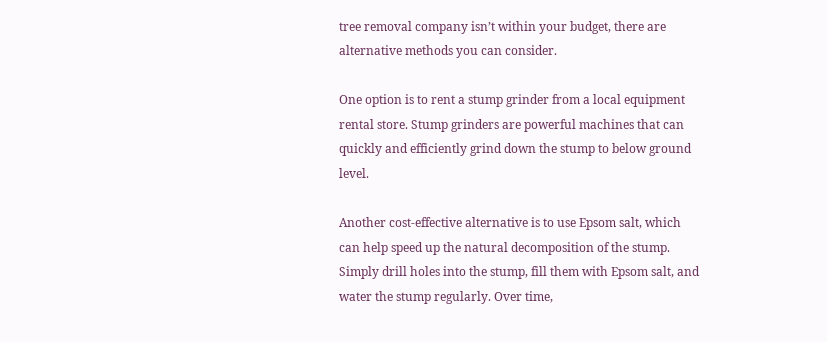tree removal company isn’t within your budget, there are alternative methods you can consider.

One option is to rent a stump grinder from a local equipment rental store. Stump grinders are powerful machines that can quickly and efficiently grind down the stump to below ground level.

Another cost-effective alternative is to use Epsom salt, which can help speed up the natural decomposition of the stump. Simply drill holes into the stump, fill them with Epsom salt, and water the stump regularly. Over time,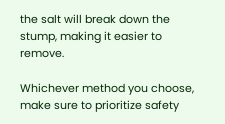the salt will break down the stump, making it easier to remove.

Whichever method you choose, make sure to prioritize safety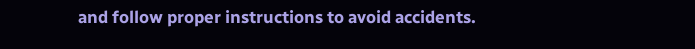and follow proper instructions to avoid accidents.